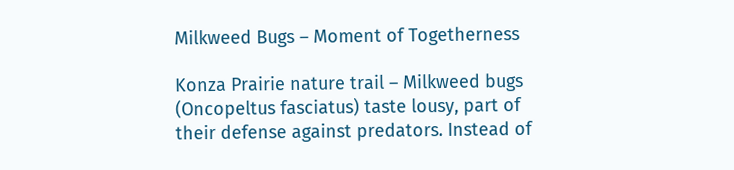Milkweed Bugs – Moment of Togetherness

Konza Prairie nature trail – Milkweed bugs (Oncopeltus fasciatus) taste lousy, part of their defense against predators. Instead of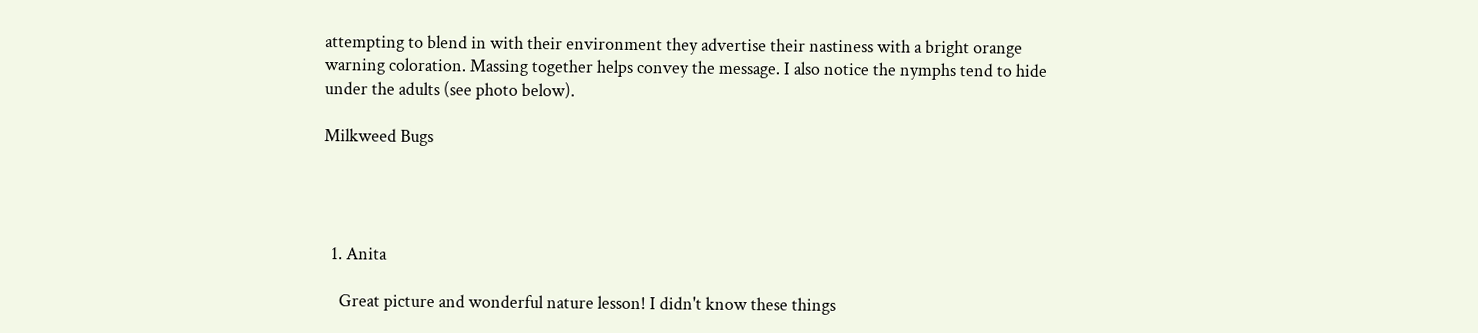attempting to blend in with their environment they advertise their nastiness with a bright orange warning coloration. Massing together helps convey the message. I also notice the nymphs tend to hide under the adults (see photo below).

Milkweed Bugs




  1. Anita

    Great picture and wonderful nature lesson! I didn't know these things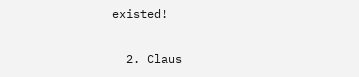existed!

  2. Claus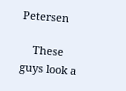Petersen

    These guys look a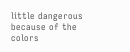little dangerous because of the colors